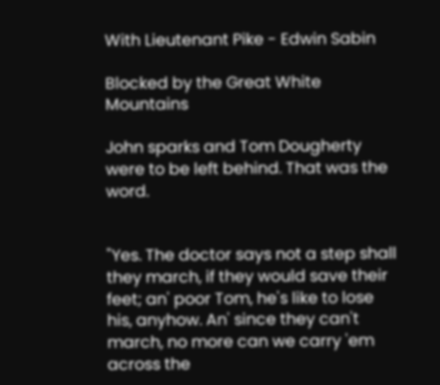With Lieutenant Pike - Edwin Sabin

Blocked by the Great White Mountains

John sparks and Tom Dougherty were to be left behind. That was the word.


"Yes. The doctor says not a step shall they march, if they would save their feet; an' poor Tom, he's like to lose his, anyhow. An' since they can't march, no more can we carry 'em across the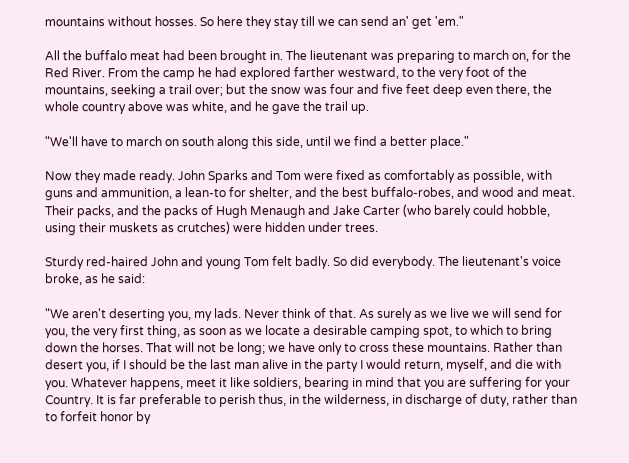mountains without hosses. So here they stay till we can send an' get 'em."

All the buffalo meat had been brought in. The lieutenant was preparing to march on, for the Red River. From the camp he had explored farther westward, to the very foot of the mountains, seeking a trail over; but the snow was four and five feet deep even there, the whole country above was white, and he gave the trail up.

"We'll have to march on south along this side, until we find a better place."

Now they made ready. John Sparks and Tom were fixed as comfortably as possible, with guns and ammunition, a lean-to for shelter, and the best buffalo-robes, and wood and meat. Their packs, and the packs of Hugh Menaugh and Jake Carter (who barely could hobble, using their muskets as crutches) were hidden under trees.

Sturdy red-haired John and young Tom felt badly. So did everybody. The lieutenant's voice broke, as he said:

"We aren't deserting you, my lads. Never think of that. As surely as we live we will send for you, the very first thing, as soon as we locate a desirable camping spot, to which to bring down the horses. That will not be long; we have only to cross these mountains. Rather than desert you, if I should be the last man alive in the party I would return, myself, and die with you. Whatever happens, meet it like soldiers, bearing in mind that you are suffering for your Country. It is far preferable to perish thus, in the wilderness, in discharge of duty, rather than to forfeit honor by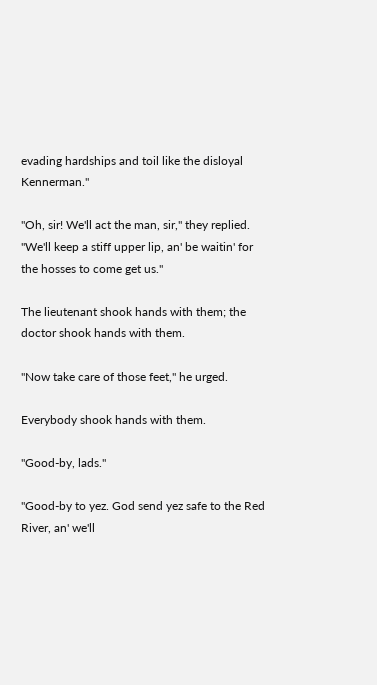evading hardships and toil like the disloyal Kennerman."

"Oh, sir! We'll act the man, sir," they replied. "We'll keep a stiff upper lip, an' be waitin' for the hosses to come get us."

The lieutenant shook hands with them; the doctor shook hands with them.

"Now take care of those feet," he urged.

Everybody shook hands with them.

"Good-by, lads."

"Good-by to yez. God send yez safe to the Red River, an' we'll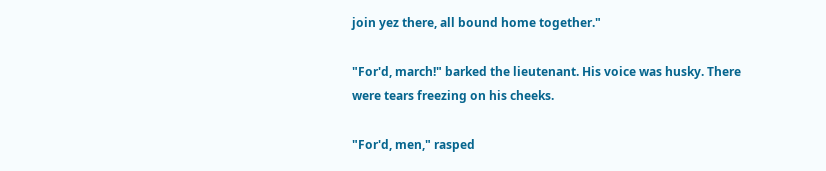join yez there, all bound home together."

"For'd, march!" barked the lieutenant. His voice was husky. There were tears freezing on his cheeks.

"For'd, men," rasped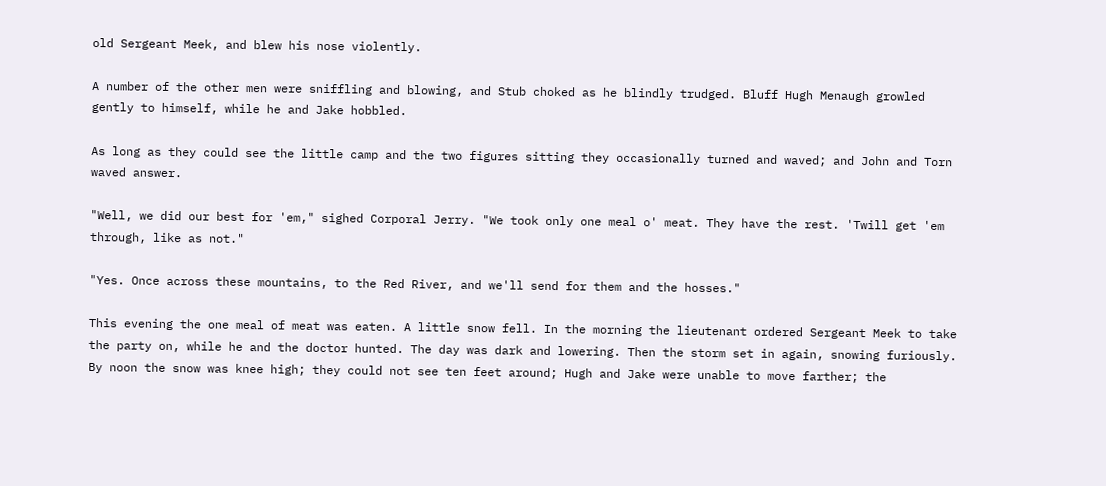old Sergeant Meek, and blew his nose violently.

A number of the other men were sniffling and blowing, and Stub choked as he blindly trudged. Bluff Hugh Menaugh growled gently to himself, while he and Jake hobbled.

As long as they could see the little camp and the two figures sitting they occasionally turned and waved; and John and Torn waved answer.

"Well, we did our best for 'em," sighed Corporal Jerry. "We took only one meal o' meat. They have the rest. 'Twill get 'em through, like as not."

"Yes. Once across these mountains, to the Red River, and we'll send for them and the hosses."

This evening the one meal of meat was eaten. A little snow fell. In the morning the lieutenant ordered Sergeant Meek to take the party on, while he and the doctor hunted. The day was dark and lowering. Then the storm set in again, snowing furiously. By noon the snow was knee high; they could not see ten feet around; Hugh and Jake were unable to move farther; the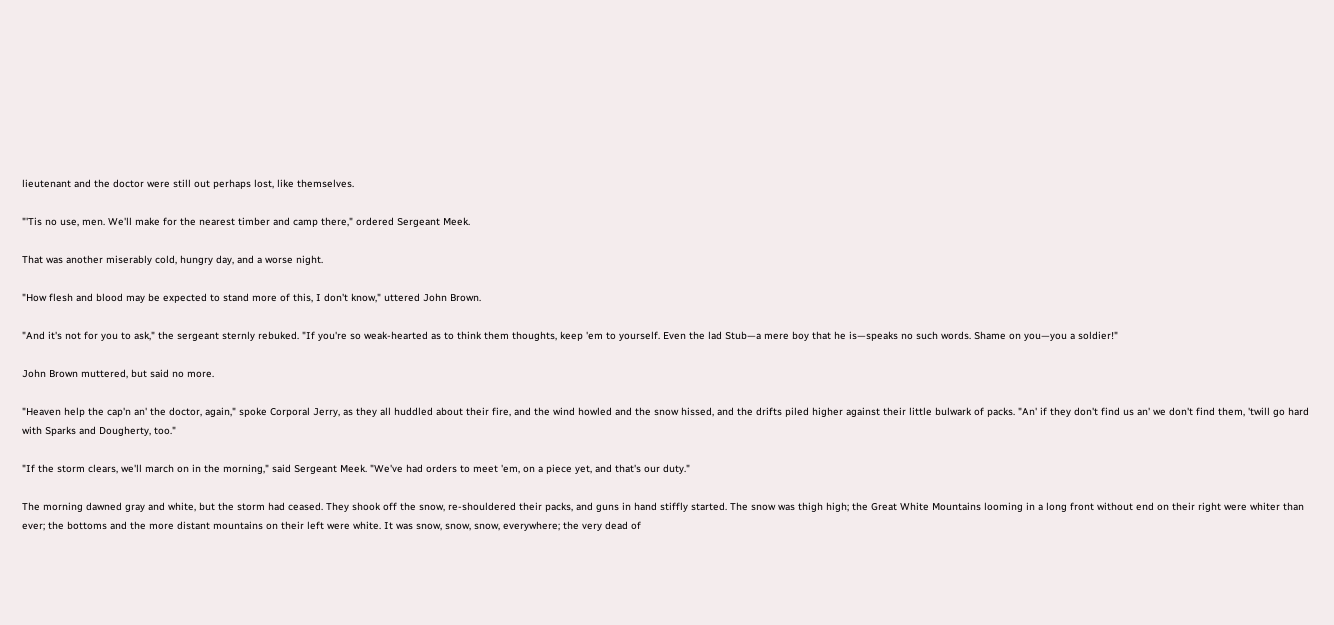lieutenant and the doctor were still out perhaps lost, like themselves.

"'Tis no use, men. We'll make for the nearest timber and camp there," ordered Sergeant Meek.

That was another miserably cold, hungry day, and a worse night.

"How flesh and blood may be expected to stand more of this, I don't know," uttered John Brown.

"And it's not for you to ask," the sergeant sternly rebuked. "If you're so weak-hearted as to think them thoughts, keep 'em to yourself. Even the lad Stub—a mere boy that he is—speaks no such words. Shame on you—you a soldier!"

John Brown muttered, but said no more.

"Heaven help the cap'n an' the doctor, again," spoke Corporal Jerry, as they all huddled about their fire, and the wind howled and the snow hissed, and the drifts piled higher against their little bulwark of packs. "An' if they don't find us an' we don't find them, 'twill go hard with Sparks and Dougherty, too."

"If the storm clears, we'll march on in the morning," said Sergeant Meek. "We've had orders to meet 'em, on a piece yet, and that's our duty."

The morning dawned gray and white, but the storm had ceased. They shook off the snow, re-shouldered their packs, and guns in hand stiffly started. The snow was thigh high; the Great White Mountains looming in a long front without end on their right were whiter than ever; the bottoms and the more distant mountains on their left were white. It was snow, snow, snow, everywhere; the very dead of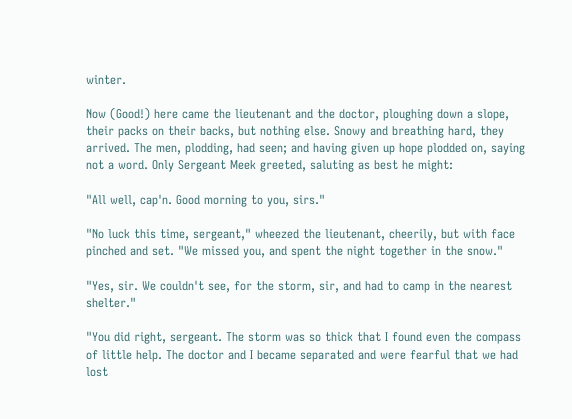winter.

Now (Good!) here came the lieutenant and the doctor, ploughing down a slope, their packs on their backs, but nothing else. Snowy and breathing hard, they arrived. The men, plodding, had seen; and having given up hope plodded on, saying not a word. Only Sergeant Meek greeted, saluting as best he might:

"All well, cap'n. Good morning to you, sirs."

"No luck this time, sergeant," wheezed the lieutenant, cheerily, but with face pinched and set. "We missed you, and spent the night together in the snow."

"Yes, sir. We couldn't see, for the storm, sir, and had to camp in the nearest shelter."

"You did right, sergeant. The storm was so thick that I found even the compass of little help. The doctor and I became separated and were fearful that we had lost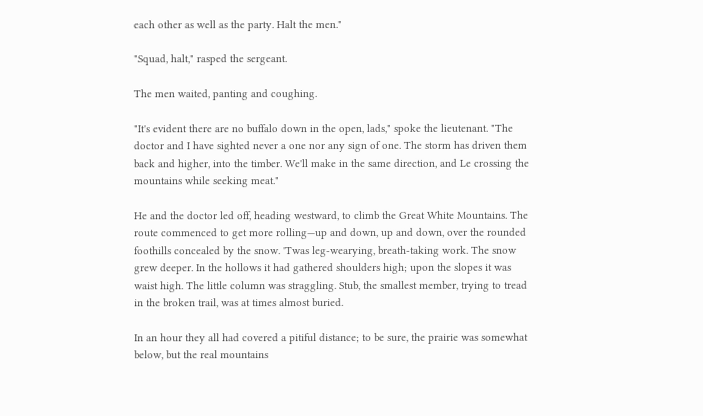each other as well as the party. Halt the men."

"Squad, halt," rasped the sergeant.

The men waited, panting and coughing.

"It's evident there are no buffalo down in the open, lads," spoke the lieutenant. "The doctor and I have sighted never a one nor any sign of one. The storm has driven them back and higher, into the timber. We'll make in the same direction, and Le crossing the mountains while seeking meat."

He and the doctor led off, heading westward, to climb the Great White Mountains. The route commenced to get more rolling—up and down, up and down, over the rounded foothills concealed by the snow. 'Twas leg-wearying, breath-taking work. The snow grew deeper. In the hollows it had gathered shoulders high; upon the slopes it was waist high. The little column was straggling. Stub, the smallest member, trying to tread in the broken trail, was at times almost buried.

In an hour they all had covered a pitiful distance; to be sure, the prairie was somewhat below, but the real mountains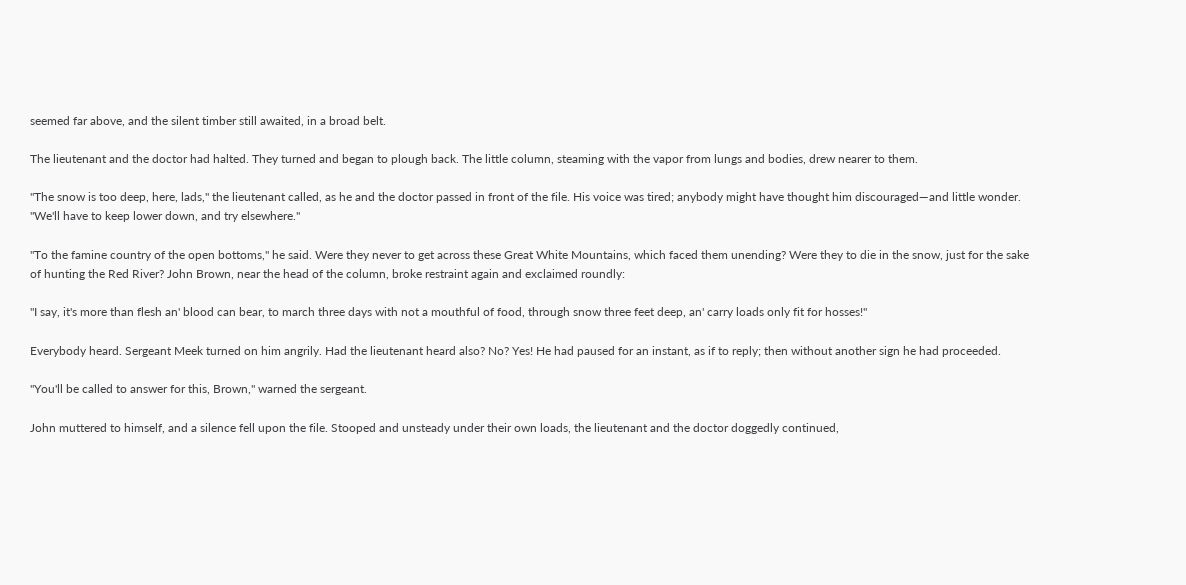seemed far above, and the silent timber still awaited, in a broad belt.

The lieutenant and the doctor had halted. They turned and began to plough back. The little column, steaming with the vapor from lungs and bodies, drew nearer to them.

"The snow is too deep, here, lads," the lieutenant called, as he and the doctor passed in front of the file. His voice was tired; anybody might have thought him discouraged—and little wonder. "We'll have to keep lower down, and try elsewhere."

"To the famine country of the open bottoms," he said. Were they never to get across these Great White Mountains, which faced them unending? Were they to die in the snow, just for the sake of hunting the Red River? John Brown, near the head of the column, broke restraint again and exclaimed roundly:

"I say, it's more than flesh an' blood can bear, to march three days with not a mouthful of food, through snow three feet deep, an' carry loads only fit for hosses!"

Everybody heard. Sergeant Meek turned on him angrily. Had the lieutenant heard also? No? Yes! He had paused for an instant, as if to reply; then without another sign he had proceeded.

"You'll be called to answer for this, Brown," warned the sergeant.

John muttered to himself, and a silence fell upon the file. Stooped and unsteady under their own loads, the lieutenant and the doctor doggedly continued,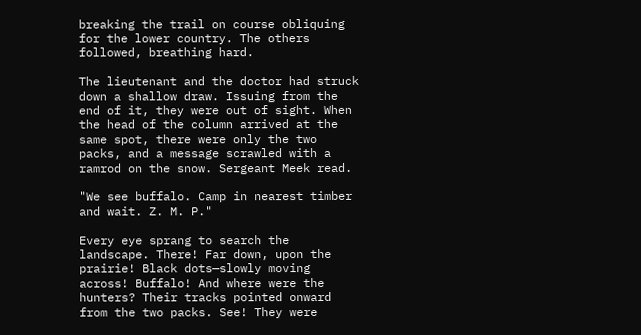breaking the trail on course obliquing for the lower country. The others followed, breathing hard.

The lieutenant and the doctor had struck down a shallow draw. Issuing from the end of it, they were out of sight. When the head of the column arrived at the same spot, there were only the two packs, and a message scrawled with a ramrod on the snow. Sergeant Meek read.

"We see buffalo. Camp in nearest timber and wait. Z. M. P."

Every eye sprang to search the landscape. There! Far down, upon the prairie! Black dots—slowly moving across! Buffalo! And where were the hunters? Their tracks pointed onward from the two packs. See! They were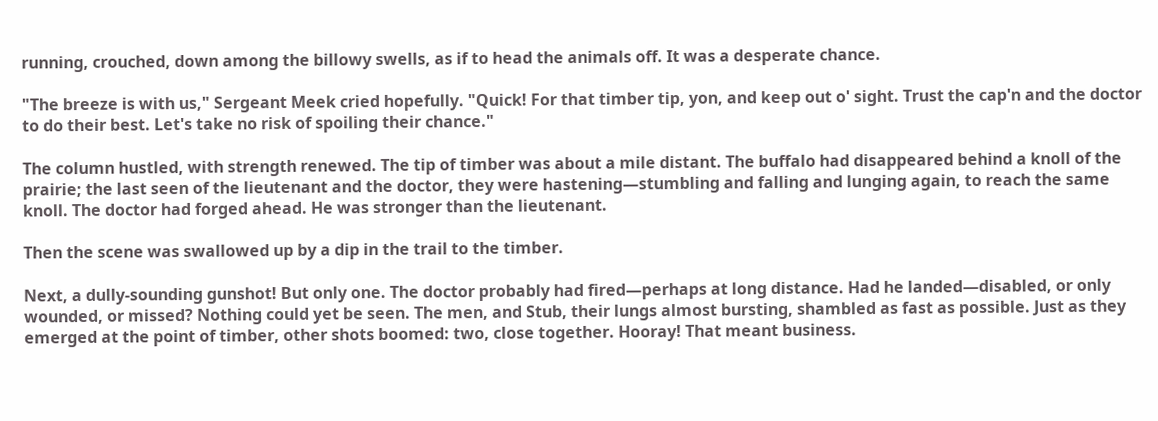running, crouched, down among the billowy swells, as if to head the animals off. It was a desperate chance.

"The breeze is with us," Sergeant Meek cried hopefully. "Quick! For that timber tip, yon, and keep out o' sight. Trust the cap'n and the doctor to do their best. Let's take no risk of spoiling their chance."

The column hustled, with strength renewed. The tip of timber was about a mile distant. The buffalo had disappeared behind a knoll of the prairie; the last seen of the lieutenant and the doctor, they were hastening—stumbling and falling and lunging again, to reach the same knoll. The doctor had forged ahead. He was stronger than the lieutenant.

Then the scene was swallowed up by a dip in the trail to the timber.

Next, a dully-sounding gunshot! But only one. The doctor probably had fired—perhaps at long distance. Had he landed—disabled, or only wounded, or missed? Nothing could yet be seen. The men, and Stub, their lungs almost bursting, shambled as fast as possible. Just as they emerged at the point of timber, other shots boomed: two, close together. Hooray! That meant business.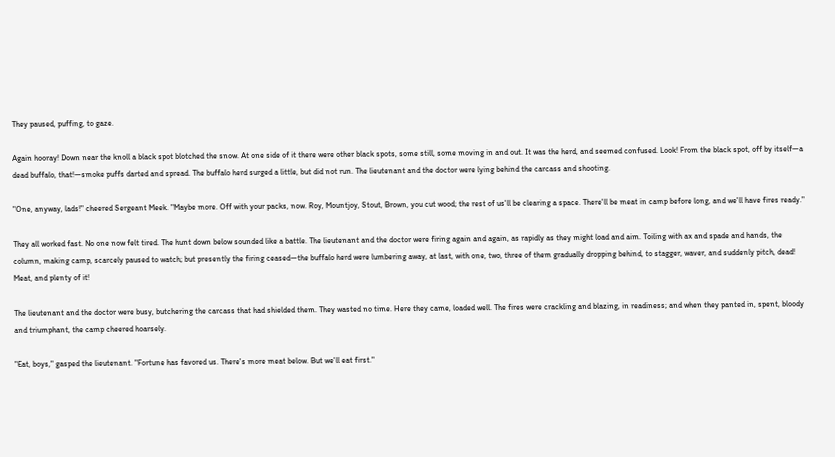They paused, puffing, to gaze.

Again hooray! Down near the knoll a black spot blotched the snow. At one side of it there were other black spots, some still, some moving in and out. It was the herd, and seemed confused. Look! From the black spot, off by itself—a dead buffalo, that!—smoke puffs darted and spread. The buffalo herd surged a little, but did not run. The lieutenant and the doctor were lying behind the carcass and shooting.

"One, anyway, lads!" cheered Sergeant Meek. "Maybe more. Off with your packs, now. Roy, Mountjoy, Stout, Brown, you cut wood; the rest of us'll be clearing a space. There'll be meat in camp before long, and we'll have fires ready."

They all worked fast. No one now felt tired. The hunt down below sounded like a battle. The lieutenant and the doctor were firing again and again, as rapidly as they might load and aim. Toiling with ax and spade and hands, the column, making camp, scarcely paused to watch; but presently the firing ceased—the buffalo herd were lumbering away, at last, with one, two, three of them gradually dropping behind, to stagger, waver, and suddenly pitch, dead! Meat, and plenty of it!

The lieutenant and the doctor were busy, butchering the carcass that had shielded them. They wasted no time. Here they came, loaded well. The fires were crackling and blazing, in readiness; and when they panted in, spent, bloody and triumphant, the camp cheered hoarsely.

"Eat, boys," gasped the lieutenant. "Fortune has favored us. There's more meat below. But we'll eat first."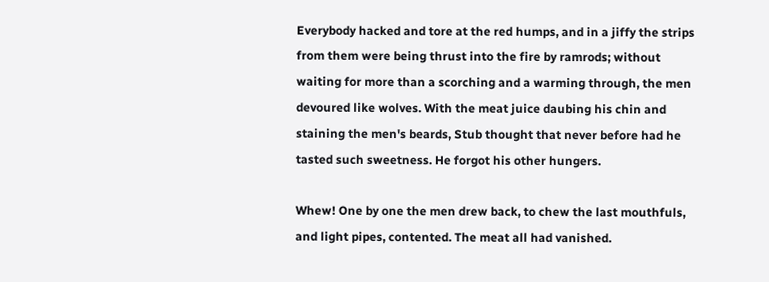Everybody hacked and tore at the red humps, and in a jiffy the strips from them were being thrust into the fire by ramrods; without waiting for more than a scorching and a warming through, the men devoured like wolves. With the meat juice daubing his chin and staining the men's beards, Stub thought that never before had he tasted such sweetness. He forgot his other hungers.

Whew! One by one the men drew back, to chew the last mouthfuls, and light pipes, contented. The meat all had vanished.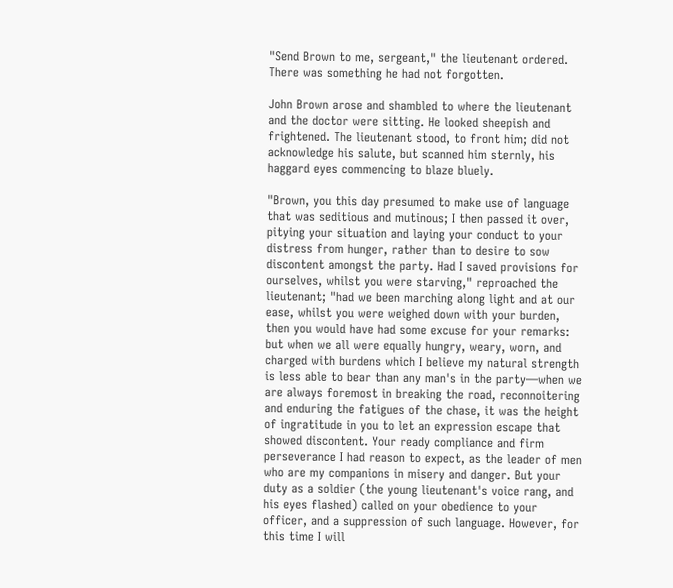"Send Brown to me, sergeant," the lieutenant ordered. There was something he had not forgotten.

John Brown arose and shambled to where the lieutenant and the doctor were sitting. He looked sheepish and frightened. The lieutenant stood, to front him; did not acknowledge his salute, but scanned him sternly, his haggard eyes commencing to blaze bluely.

"Brown, you this day presumed to make use of language that was seditious and mutinous; I then passed it over, pitying your situation and laying your conduct to your distress from hunger, rather than to desire to sow discontent amongst the party. Had I saved provisions for ourselves, whilst you were starving," reproached the lieutenant; "had we been marching along light and at our ease, whilst you were weighed down with your burden, then you would have had some excuse for your remarks: but when we all were equally hungry, weary, worn, and charged with burdens which I believe my natural strength is less able to bear than any man's in the party—when we are always foremost in breaking the road, reconnoitering and enduring the fatigues of the chase, it was the height of ingratitude in you to let an expression escape that showed discontent. Your ready compliance and firm perseverance I had reason to expect, as the leader of men who are my companions in misery and danger. But your duty as a soldier (the young lieutenant's voice rang, and his eyes flashed) called on your obedience to your officer, and a suppression of such language. However, for this time I will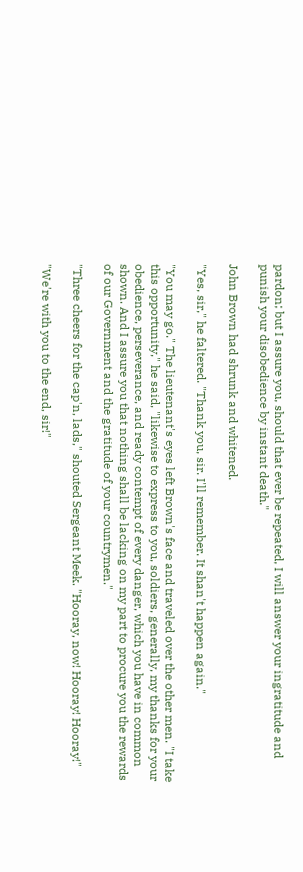pardon; but I assure you, should that ever be repeated, I will answer your ingratitude and punish your disobedience by instant death."

John Brown had shrunk and whitened.

"Yes, sir," he faltered. "Thank you, sir. I'll remember. It shan't happen again."

"You may go." The lieutenant's eyes left Brown's face and traveled over the other men. "I take this opportunity," he said, "likewise to express to you, soldiers, generally, my thanks for your obedience, perseverance, and ready contempt of every danger, which you have in common shown. And I assure you that nothing shall be lacking on my part to procure you the rewards of our Government and the gratitude of your countrymen."

"Three cheers for the cap'n, lads," shouted Sergeant Meek. "Hooray, now! Hooray! Hooray!"

"We're with you to the end, sir!"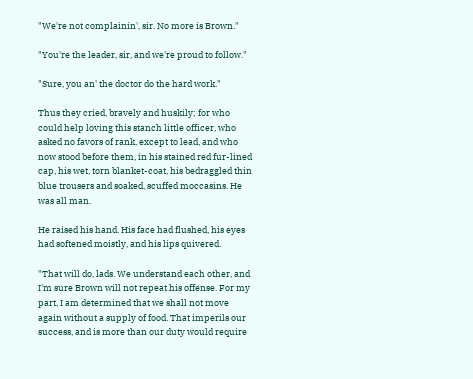"We're not complainin', sir. No more is Brown."

"You're the leader, sir, and we're proud to follow."

"Sure, you an' the doctor do the hard work."

Thus they cried, bravely and huskily; for who could help loving this stanch little officer, who asked no favors of rank, except to lead, and who now stood before them, in his stained red fur-lined cap, his wet, torn blanket-coat, his bedraggled thin blue trousers and soaked, scuffed moccasins. He was all man.

He raised his hand. His face had flushed, his eyes had softened moistly, and his lips quivered.

"That will do, lads. We understand each other, and I'm sure Brown will not repeat his offense. For my part, I am determined that we shall not move again without a supply of food. That imperils our success, and is more than our duty would require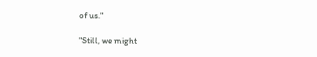of us."

"Still, we might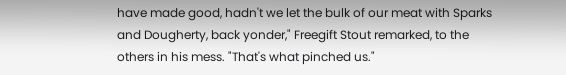have made good, hadn't we let the bulk of our meat with Sparks and Dougherty, back yonder," Freegift Stout remarked, to the others in his mess. "That's what pinched us."